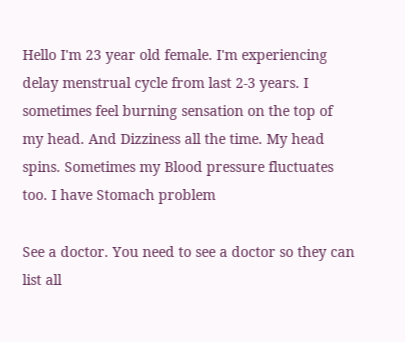Hello I'm 23 year old female. I'm experiencing delay menstrual cycle from last 2-3 years. I sometimes feel burning sensation on the top of my head. And Dizziness all the time. My head spins. Sometimes my Blood pressure fluctuates too. I have Stomach problem

See a doctor. You need to see a doctor so they can list all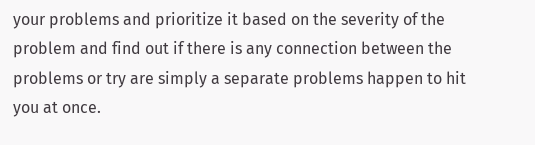your problems and prioritize it based on the severity of the problem and find out if there is any connection between the problems or try are simply a separate problems happen to hit you at once.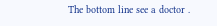The bottom line see a doctor .